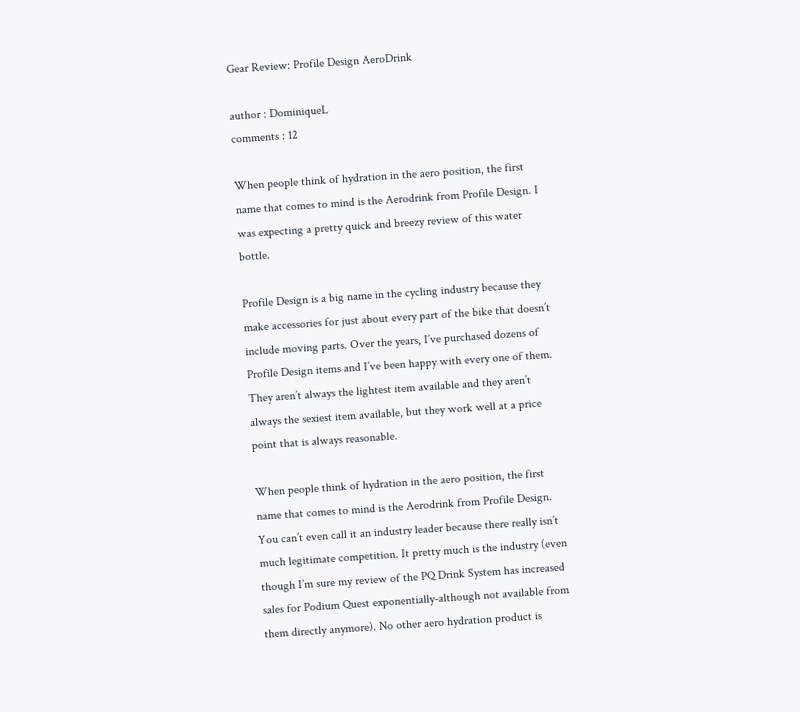Gear Review: Profile Design AeroDrink

author : DominiqueL
comments : 12

When people think of hydration in the aero position, the first name that comes to mind is the Aerodrink from Profile Design. I was expecting a pretty quick and breezy review of this water bottle.

Profile Design is a big name in the cycling industry because they make accessories for just about every part of the bike that doesn’t include moving parts. Over the years, I’ve purchased dozens of Profile Design items and I’ve been happy with every one of them. They aren’t always the lightest item available and they aren’t always the sexiest item available, but they work well at a price point that is always reasonable.

When people think of hydration in the aero position, the first name that comes to mind is the Aerodrink from Profile Design. You can’t even call it an industry leader because there really isn’t much legitimate competition. It pretty much is the industry (even though I’m sure my review of the PQ Drink System has increased sales for Podium Quest exponentially-although not available from them directly anymore). No other aero hydration product is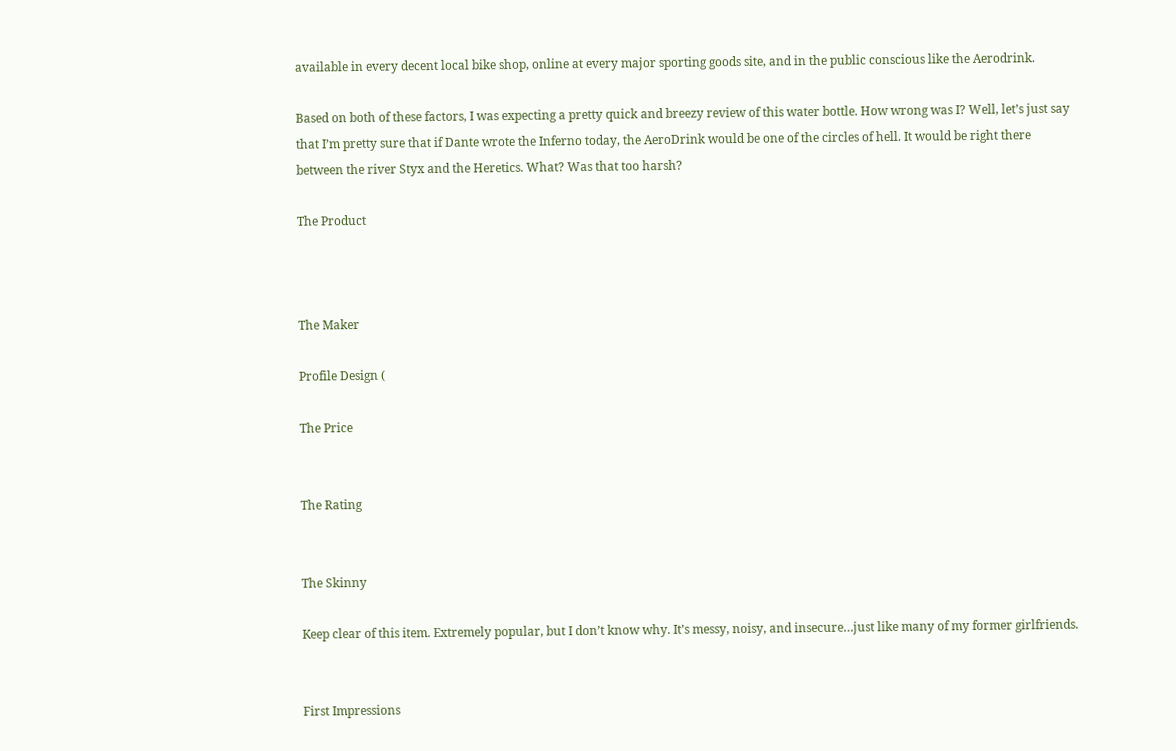available in every decent local bike shop, online at every major sporting goods site, and in the public conscious like the Aerodrink.

Based on both of these factors, I was expecting a pretty quick and breezy review of this water bottle. How wrong was I? Well, let’s just say that I’m pretty sure that if Dante wrote the Inferno today, the AeroDrink would be one of the circles of hell. It would be right there between the river Styx and the Heretics. What? Was that too harsh?

The Product



The Maker

Profile Design (

The Price


The Rating


The Skinny

Keep clear of this item. Extremely popular, but I don’t know why. It’s messy, noisy, and insecure…just like many of my former girlfriends.


First Impressions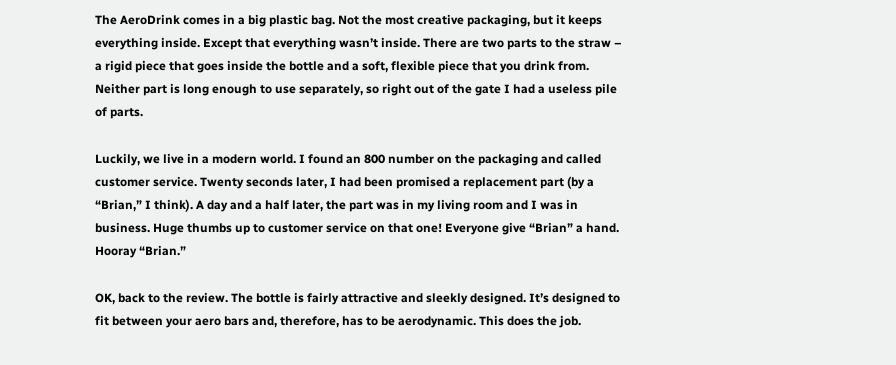The AeroDrink comes in a big plastic bag. Not the most creative packaging, but it keeps everything inside. Except that everything wasn’t inside. There are two parts to the straw – a rigid piece that goes inside the bottle and a soft, flexible piece that you drink from. Neither part is long enough to use separately, so right out of the gate I had a useless pile of parts.

Luckily, we live in a modern world. I found an 800 number on the packaging and called customer service. Twenty seconds later, I had been promised a replacement part (by a “Brian,” I think). A day and a half later, the part was in my living room and I was in business. Huge thumbs up to customer service on that one! Everyone give “Brian” a hand. Hooray “Brian.”

OK, back to the review. The bottle is fairly attractive and sleekly designed. It’s designed to fit between your aero bars and, therefore, has to be aerodynamic. This does the job.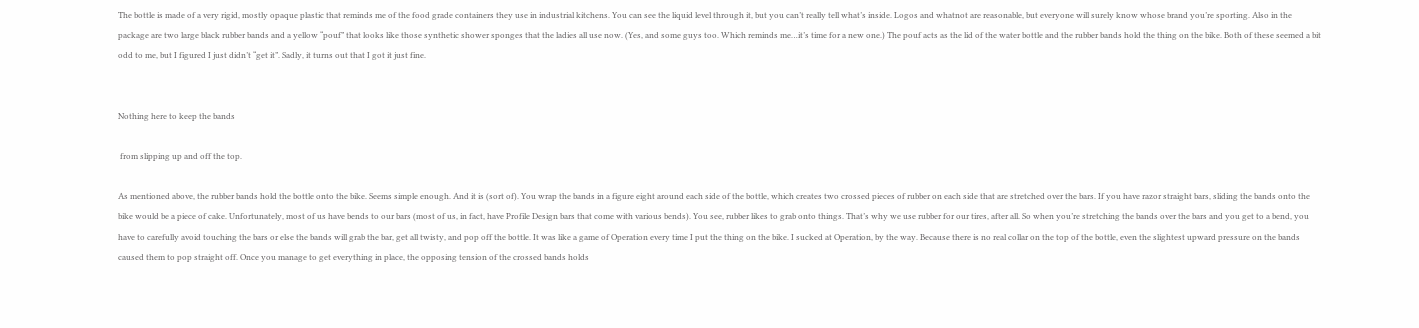The bottle is made of a very rigid, mostly opaque plastic that reminds me of the food grade containers they use in industrial kitchens. You can see the liquid level through it, but you can’t really tell what’s inside. Logos and whatnot are reasonable, but everyone will surely know whose brand you’re sporting. Also in the package are two large black rubber bands and a yellow “pouf” that looks like those synthetic shower sponges that the ladies all use now. (Yes, and some guys too. Which reminds me…it’s time for a new one.) The pouf acts as the lid of the water bottle and the rubber bands hold the thing on the bike. Both of these seemed a bit odd to me, but I figured I just didn’t “get it”. Sadly, it turns out that I got it just fine.


Nothing here to keep the bands

 from slipping up and off the top.

As mentioned above, the rubber bands hold the bottle onto the bike. Seems simple enough. And it is (sort of). You wrap the bands in a figure eight around each side of the bottle, which creates two crossed pieces of rubber on each side that are stretched over the bars. If you have razor straight bars, sliding the bands onto the bike would be a piece of cake. Unfortunately, most of us have bends to our bars (most of us, in fact, have Profile Design bars that come with various bends). You see, rubber likes to grab onto things. That’s why we use rubber for our tires, after all. So when you’re stretching the bands over the bars and you get to a bend, you have to carefully avoid touching the bars or else the bands will grab the bar, get all twisty, and pop off the bottle. It was like a game of Operation every time I put the thing on the bike. I sucked at Operation, by the way. Because there is no real collar on the top of the bottle, even the slightest upward pressure on the bands caused them to pop straight off. Once you manage to get everything in place, the opposing tension of the crossed bands holds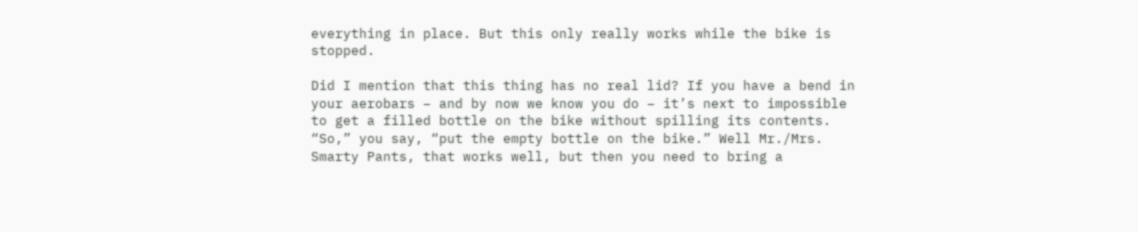everything in place. But this only really works while the bike is stopped.

Did I mention that this thing has no real lid? If you have a bend in your aerobars – and by now we know you do – it’s next to impossible to get a filled bottle on the bike without spilling its contents. “So,” you say, “put the empty bottle on the bike.” Well Mr./Mrs. Smarty Pants, that works well, but then you need to bring a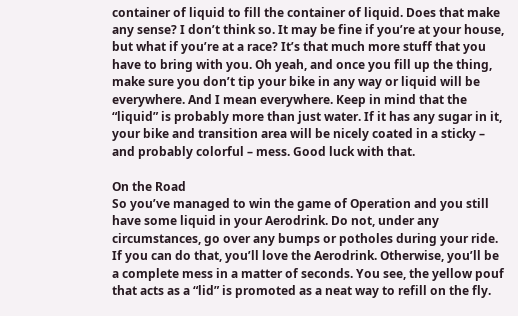container of liquid to fill the container of liquid. Does that make any sense? I don’t think so. It may be fine if you’re at your house, but what if you’re at a race? It’s that much more stuff that you have to bring with you. Oh yeah, and once you fill up the thing, make sure you don’t tip your bike in any way or liquid will be everywhere. And I mean everywhere. Keep in mind that the “liquid” is probably more than just water. If it has any sugar in it, your bike and transition area will be nicely coated in a sticky – and probably colorful – mess. Good luck with that.

On the Road
So you’ve managed to win the game of Operation and you still have some liquid in your Aerodrink. Do not, under any circumstances, go over any bumps or potholes during your ride. If you can do that, you’ll love the Aerodrink. Otherwise, you’ll be a complete mess in a matter of seconds. You see, the yellow pouf that acts as a “lid” is promoted as a neat way to refill on the fly.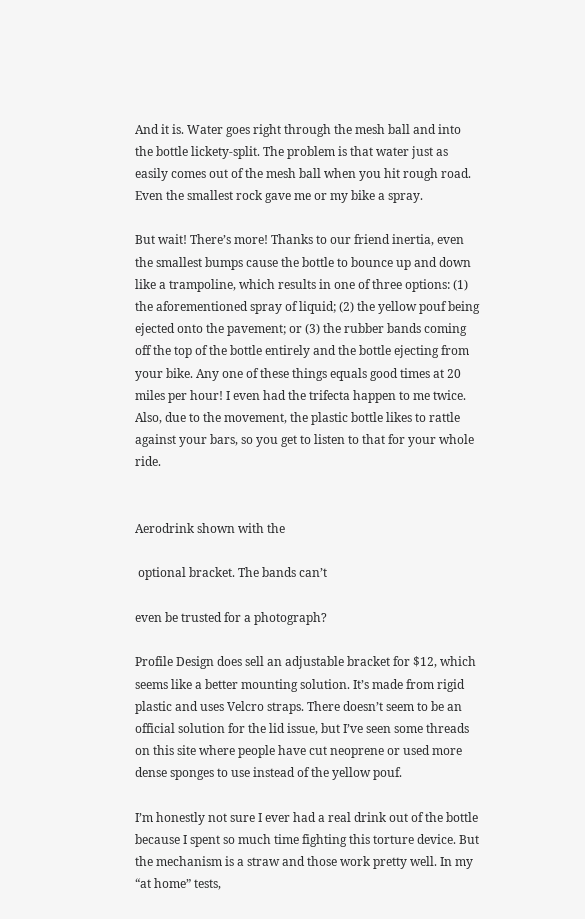And it is. Water goes right through the mesh ball and into the bottle lickety-split. The problem is that water just as easily comes out of the mesh ball when you hit rough road. Even the smallest rock gave me or my bike a spray.

But wait! There’s more! Thanks to our friend inertia, even the smallest bumps cause the bottle to bounce up and down like a trampoline, which results in one of three options: (1) the aforementioned spray of liquid; (2) the yellow pouf being ejected onto the pavement; or (3) the rubber bands coming off the top of the bottle entirely and the bottle ejecting from your bike. Any one of these things equals good times at 20 miles per hour! I even had the trifecta happen to me twice. Also, due to the movement, the plastic bottle likes to rattle against your bars, so you get to listen to that for your whole ride.


Aerodrink shown with the

 optional bracket. The bands can’t

even be trusted for a photograph?

Profile Design does sell an adjustable bracket for $12, which seems like a better mounting solution. It’s made from rigid plastic and uses Velcro straps. There doesn’t seem to be an official solution for the lid issue, but I’ve seen some threads on this site where people have cut neoprene or used more dense sponges to use instead of the yellow pouf.

I’m honestly not sure I ever had a real drink out of the bottle because I spent so much time fighting this torture device. But the mechanism is a straw and those work pretty well. In my “at home” tests,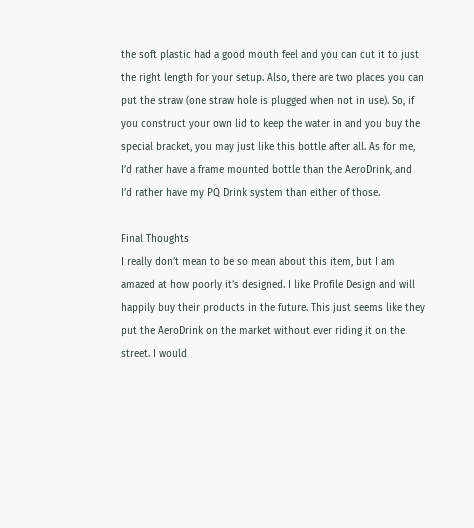the soft plastic had a good mouth feel and you can cut it to just the right length for your setup. Also, there are two places you can put the straw (one straw hole is plugged when not in use). So, if you construct your own lid to keep the water in and you buy the special bracket, you may just like this bottle after all. As for me, I’d rather have a frame mounted bottle than the AeroDrink, and I’d rather have my PQ Drink system than either of those.

Final Thoughts
I really don’t mean to be so mean about this item, but I am amazed at how poorly it’s designed. I like Profile Design and will happily buy their products in the future. This just seems like they put the AeroDrink on the market without ever riding it on the street. I would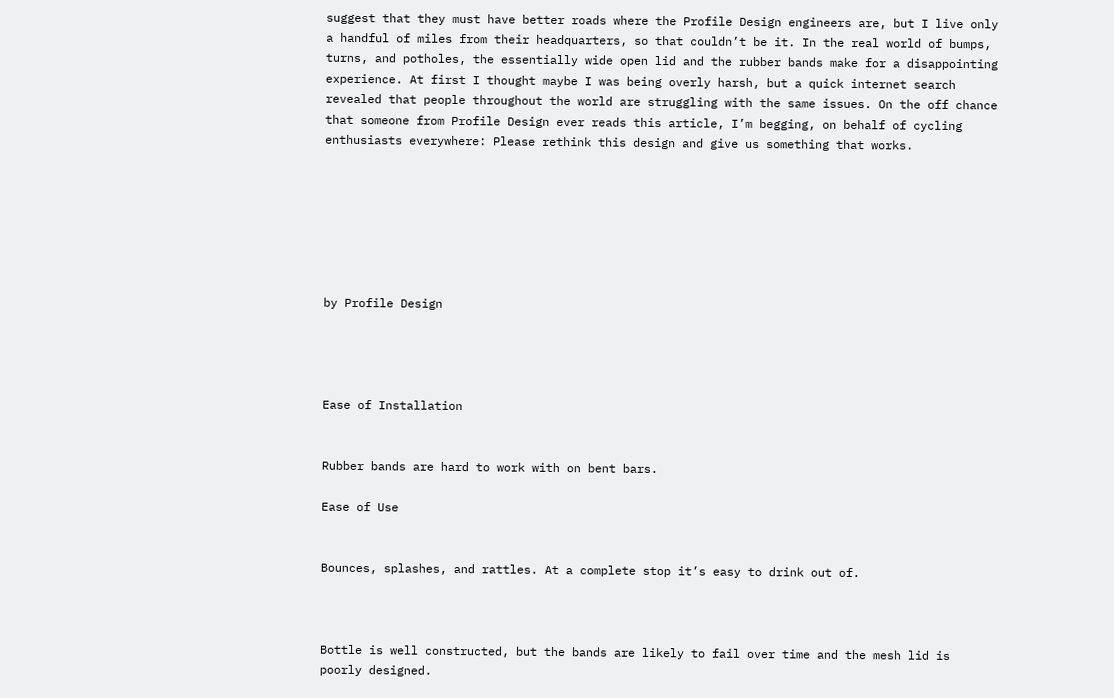suggest that they must have better roads where the Profile Design engineers are, but I live only a handful of miles from their headquarters, so that couldn’t be it. In the real world of bumps, turns, and potholes, the essentially wide open lid and the rubber bands make for a disappointing experience. At first I thought maybe I was being overly harsh, but a quick internet search revealed that people throughout the world are struggling with the same issues. On the off chance that someone from Profile Design ever reads this article, I’m begging, on behalf of cycling enthusiasts everywhere: Please rethink this design and give us something that works.







by Profile Design




Ease of Installation


Rubber bands are hard to work with on bent bars.

Ease of Use


Bounces, splashes, and rattles. At a complete stop it’s easy to drink out of.



Bottle is well constructed, but the bands are likely to fail over time and the mesh lid is poorly designed.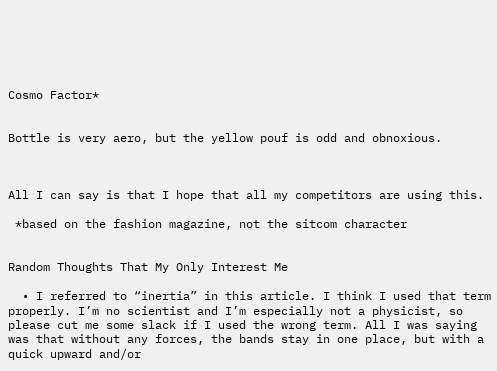Cosmo Factor*


Bottle is very aero, but the yellow pouf is odd and obnoxious.



All I can say is that I hope that all my competitors are using this.

 *based on the fashion magazine, not the sitcom character


Random Thoughts That My Only Interest Me

  • I referred to “inertia” in this article. I think I used that term properly. I’m no scientist and I’m especially not a physicist, so please cut me some slack if I used the wrong term. All I was saying was that without any forces, the bands stay in one place, but with a quick upward and/or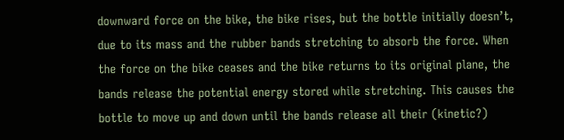downward force on the bike, the bike rises, but the bottle initially doesn’t, due to its mass and the rubber bands stretching to absorb the force. When the force on the bike ceases and the bike returns to its original plane, the bands release the potential energy stored while stretching. This causes the bottle to move up and down until the bands release all their (kinetic?)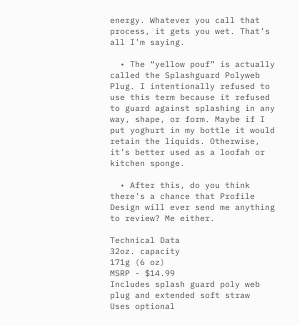energy. Whatever you call that process, it gets you wet. That’s all I’m saying.

  • The “yellow pouf” is actually called the Splashguard Polyweb Plug. I intentionally refused to use this term because it refused to guard against splashing in any way, shape, or form. Maybe if I put yoghurt in my bottle it would retain the liquids. Otherwise, it’s better used as a loofah or kitchen sponge.

  • After this, do you think there’s a chance that Profile Design will ever send me anything to review? Me either.

Technical Data
32oz. capacity
171g (6 oz)
MSRP - $14.99
Includes splash guard poly web plug and extended soft straw
Uses optional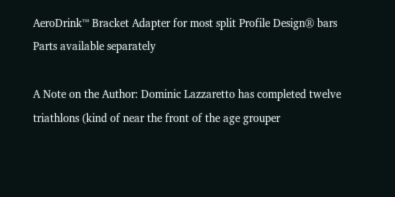AeroDrink™ Bracket Adapter for most split Profile Design® bars
Parts available separately

A Note on the Author: Dominic Lazzaretto has completed twelve triathlons (kind of near the front of the age grouper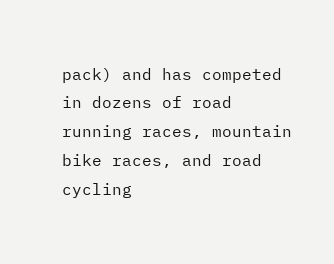pack) and has competed in dozens of road running races, mountain bike races, and road cycling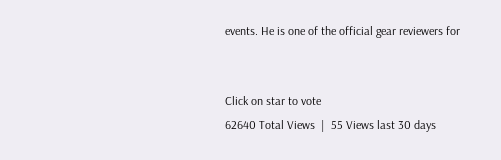events. He is one of the official gear reviewers for


Click on star to vote
62640 Total Views  |  55 Views last 30 days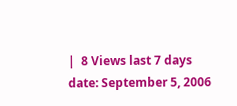|  8 Views last 7 days
date: September 5, 2006